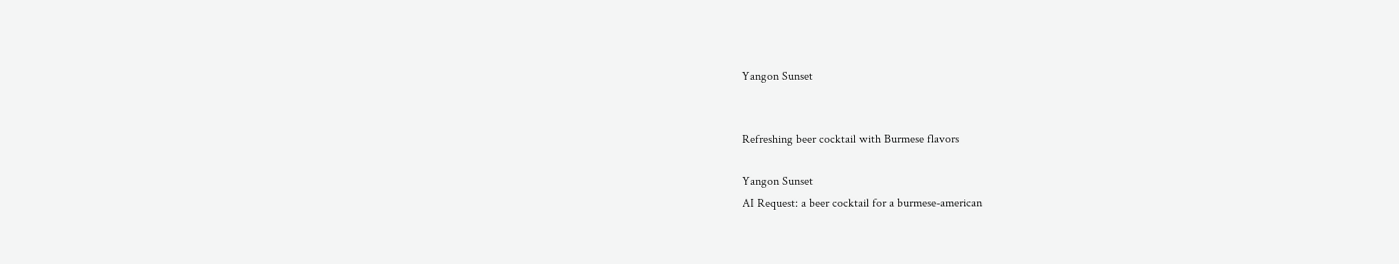Yangon Sunset


Refreshing beer cocktail with Burmese flavors

Yangon Sunset
AI Request: a beer cocktail for a burmese-american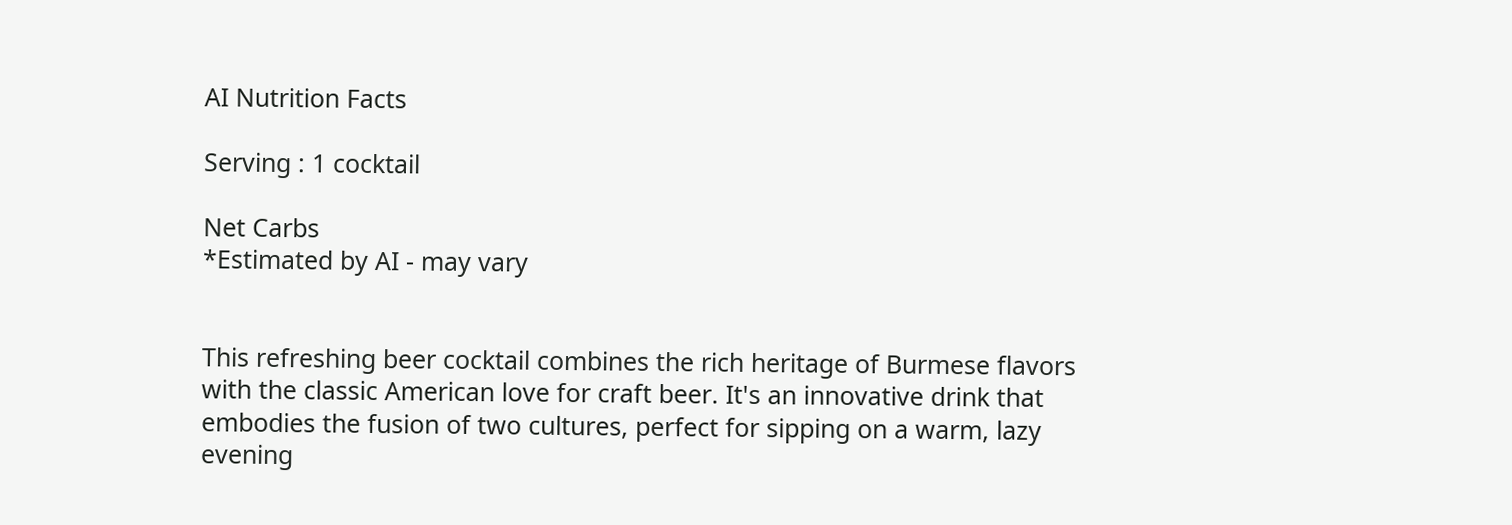AI Nutrition Facts

Serving : 1 cocktail

Net Carbs
*Estimated by AI - may vary


This refreshing beer cocktail combines the rich heritage of Burmese flavors with the classic American love for craft beer. It's an innovative drink that embodies the fusion of two cultures, perfect for sipping on a warm, lazy evening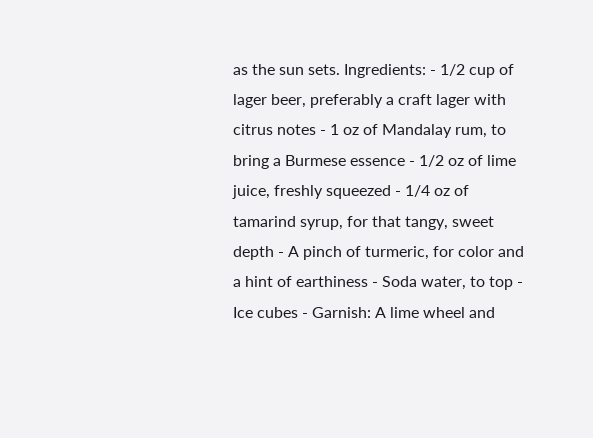as the sun sets. Ingredients: - 1/2 cup of lager beer, preferably a craft lager with citrus notes - 1 oz of Mandalay rum, to bring a Burmese essence - 1/2 oz of lime juice, freshly squeezed - 1/4 oz of tamarind syrup, for that tangy, sweet depth - A pinch of turmeric, for color and a hint of earthiness - Soda water, to top - Ice cubes - Garnish: A lime wheel and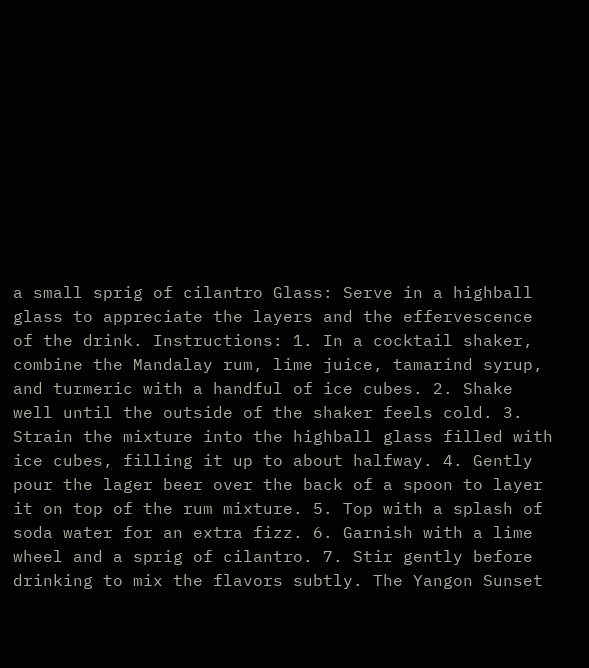a small sprig of cilantro Glass: Serve in a highball glass to appreciate the layers and the effervescence of the drink. Instructions: 1. In a cocktail shaker, combine the Mandalay rum, lime juice, tamarind syrup, and turmeric with a handful of ice cubes. 2. Shake well until the outside of the shaker feels cold. 3. Strain the mixture into the highball glass filled with ice cubes, filling it up to about halfway. 4. Gently pour the lager beer over the back of a spoon to layer it on top of the rum mixture. 5. Top with a splash of soda water for an extra fizz. 6. Garnish with a lime wheel and a sprig of cilantro. 7. Stir gently before drinking to mix the flavors subtly. The Yangon Sunset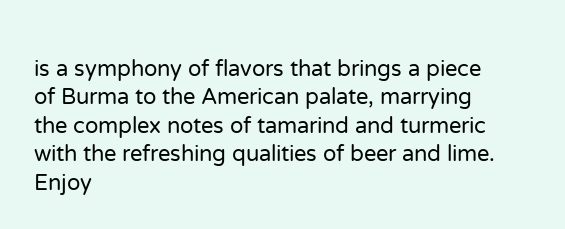is a symphony of flavors that brings a piece of Burma to the American palate, marrying the complex notes of tamarind and turmeric with the refreshing qualities of beer and lime. Enjoy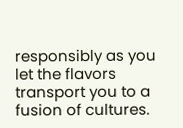responsibly as you let the flavors transport you to a fusion of cultures.